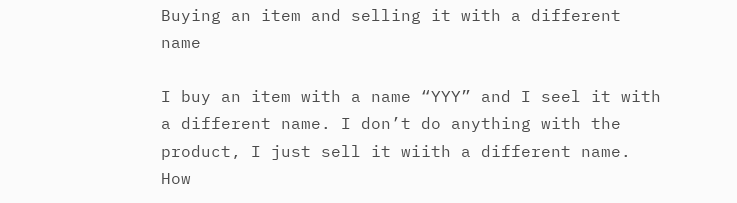Buying an item and selling it with a different name

I buy an item with a name “YYY” and I seel it with a different name. I don’t do anything with the product, I just sell it wiith a different name. How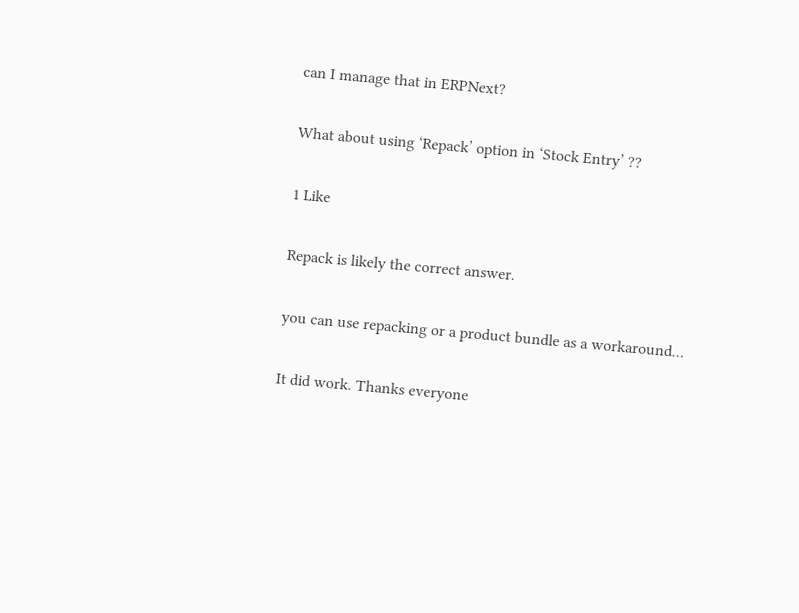can I manage that in ERPNext?

What about using ‘Repack’ option in ‘Stock Entry’ ??

1 Like

Repack is likely the correct answer.

you can use repacking or a product bundle as a workaround…

It did work. Thanks everyone